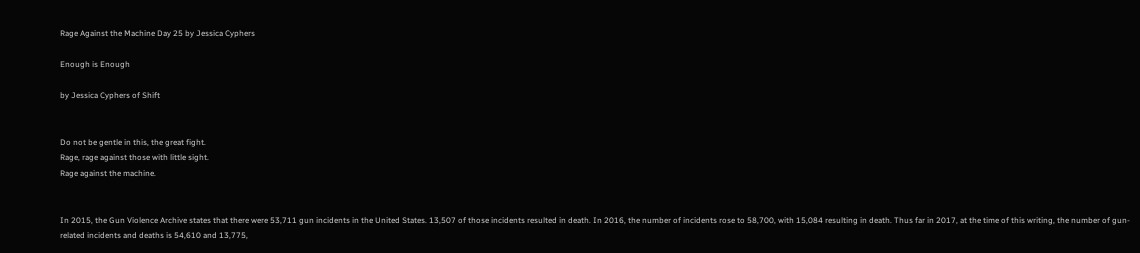Rage Against the Machine Day 25 by Jessica Cyphers

Enough is Enough

by Jessica Cyphers of Shift


Do not be gentle in this, the great fight.
Rage, rage against those with little sight.
Rage against the machine.


In 2015, the Gun Violence Archive states that there were 53,711 gun incidents in the United States. 13,507 of those incidents resulted in death. In 2016, the number of incidents rose to 58,700, with 15,084 resulting in death. Thus far in 2017, at the time of this writing, the number of gun-related incidents and deaths is 54,610 and 13,775,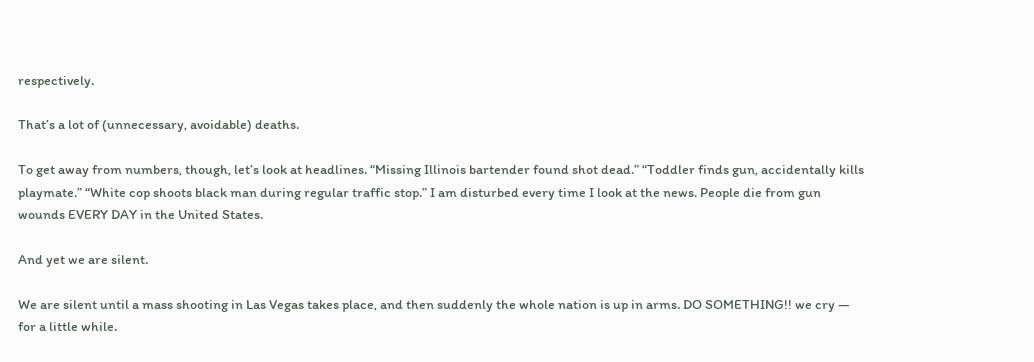respectively.

That’s a lot of (unnecessary, avoidable) deaths.

To get away from numbers, though, let’s look at headlines. “Missing Illinois bartender found shot dead.” “Toddler finds gun, accidentally kills playmate.” “White cop shoots black man during regular traffic stop.” I am disturbed every time I look at the news. People die from gun wounds EVERY DAY in the United States.

And yet we are silent.

We are silent until a mass shooting in Las Vegas takes place, and then suddenly the whole nation is up in arms. DO SOMETHING!! we cry — for a little while.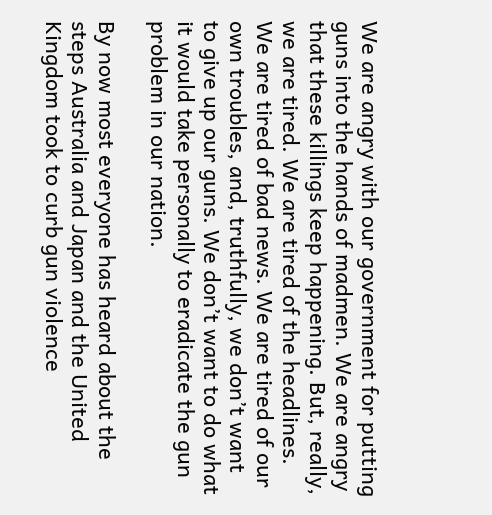We are angry with our government for putting guns into the hands of madmen. We are angry that these killings keep happening. But, really, we are tired. We are tired of the headlines. We are tired of bad news. We are tired of our own troubles, and, truthfully, we don’t want to give up our guns. We don’t want to do what it would take personally to eradicate the gun problem in our nation.

By now most everyone has heard about the steps Australia and Japan and the United Kingdom took to curb gun violence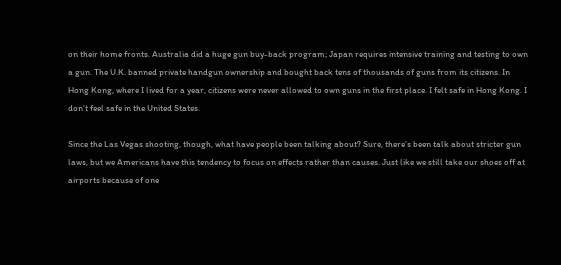on their home fronts. Australia did a huge gun buy-back program; Japan requires intensive training and testing to own a gun. The U.K. banned private handgun ownership and bought back tens of thousands of guns from its citizens. In Hong Kong, where I lived for a year, citizens were never allowed to own guns in the first place. I felt safe in Hong Kong. I don’t feel safe in the United States.

Since the Las Vegas shooting, though, what have people been talking about? Sure, there’s been talk about stricter gun laws, but we Americans have this tendency to focus on effects rather than causes. Just like we still take our shoes off at airports because of one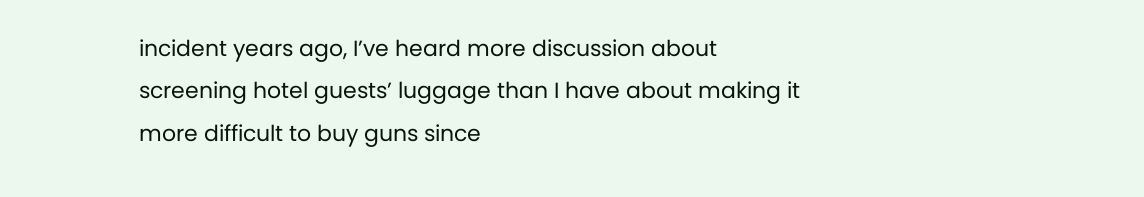incident years ago, I’ve heard more discussion about screening hotel guests’ luggage than I have about making it more difficult to buy guns since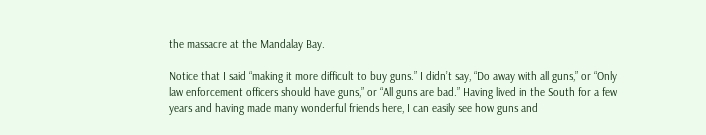the massacre at the Mandalay Bay.

Notice that I said “making it more difficult to buy guns.” I didn’t say, “Do away with all guns,” or “Only law enforcement officers should have guns,” or “All guns are bad.” Having lived in the South for a few years and having made many wonderful friends here, I can easily see how guns and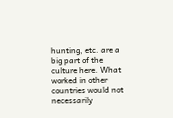hunting, etc. are a big part of the culture here. What worked in other countries would not necessarily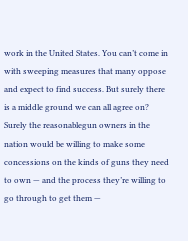work in the United States. You can’t come in with sweeping measures that many oppose and expect to find success. But surely there is a middle ground we can all agree on? Surely the reasonablegun owners in the nation would be willing to make some concessions on the kinds of guns they need to own — and the process they’re willing to go through to get them —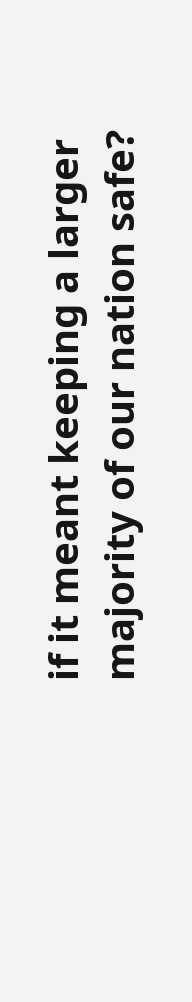if it meant keeping a larger majority of our nation safe?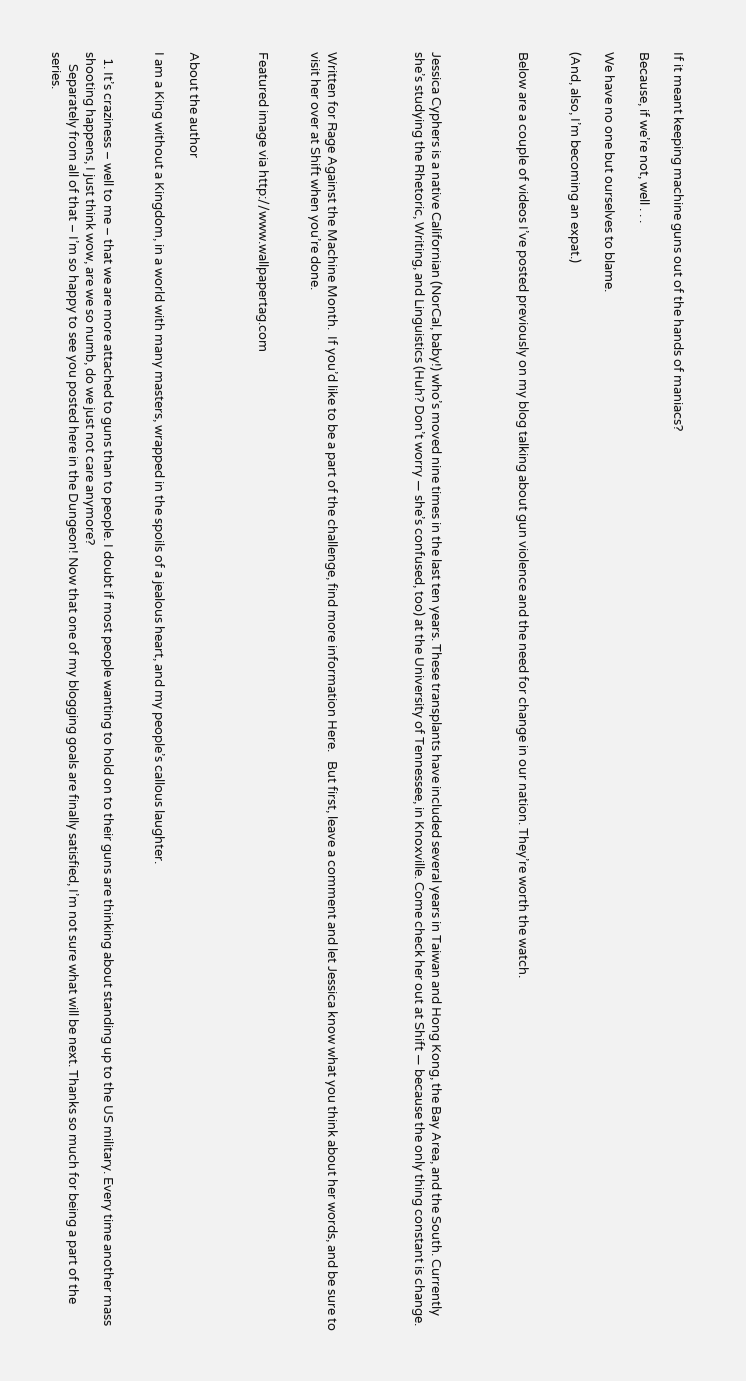If it meant keeping machine guns out of the hands of maniacs?

Because, if we’re not, well . . .

We have no one but ourselves to blame.

(And, also, I’m becoming an expat.)


Below are a couple of videos I’ve posted previously on my blog talking about gun violence and the need for change in our nation. They’re worth the watch.




Jessica Cyphers is a native Californian (NorCal, baby!) who’s moved nine times in the last ten years. These transplants have included several years in Taiwan and Hong Kong, the Bay Area, and the South. Currently she’s studying the Rhetoric, Writing, and Linguistics (Huh? Don’t worry — she’s confused, too) at the University of Tennessee, in Knoxville. Come check her out at Shift — because the only thing constant is change.




Written for Rage Against the Machine Month.  If you’d like to be a part of the challenge, find more information Here.   But first, leave a comment and let Jessica know what you think about her words, and be sure to visit her over at Shift when you’re done.


Featured image via http://www.wallpapertag.com



About the author

I am a King without a Kingdom, in a world with many masters, wrapped in the spoils of a jealous heart, and my people’s callous laughter.


  1. It’s craziness – well to me – that we are more attached to guns than to people. I doubt if most people wanting to hold on to their guns are thinking about standing up to the US military. Every time another mass shooting happens, I just think wow, are we so numb, do we just not care anymore?
    Separately from all of that – I’m so happy to see you posted here in the Dungeon! Now that one of my blogging goals are finally satisfied, I’m not sure what will be next. Thanks so much for being a part of the series.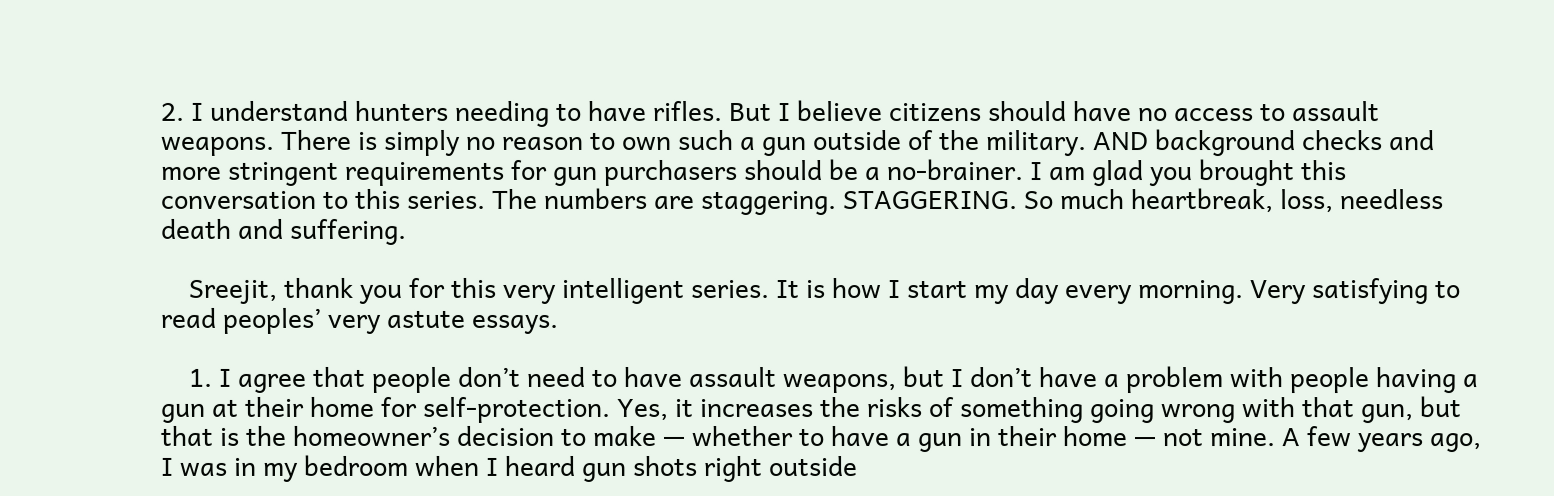2. I understand hunters needing to have rifles. But I believe citizens should have no access to assault weapons. There is simply no reason to own such a gun outside of the military. AND background checks and more stringent requirements for gun purchasers should be a no-brainer. I am glad you brought this conversation to this series. The numbers are staggering. STAGGERING. So much heartbreak, loss, needless death and suffering.

    Sreejit, thank you for this very intelligent series. It is how I start my day every morning. Very satisfying to read peoples’ very astute essays.

    1. I agree that people don’t need to have assault weapons, but I don’t have a problem with people having a gun at their home for self-protection. Yes, it increases the risks of something going wrong with that gun, but that is the homeowner’s decision to make — whether to have a gun in their home — not mine. A few years ago, I was in my bedroom when I heard gun shots right outside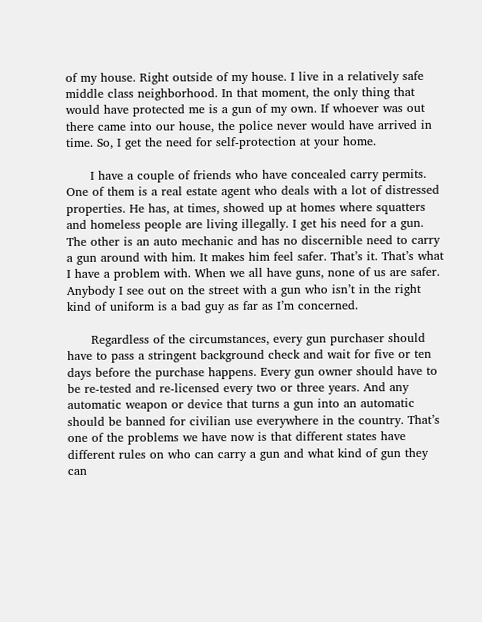of my house. Right outside of my house. I live in a relatively safe middle class neighborhood. In that moment, the only thing that would have protected me is a gun of my own. If whoever was out there came into our house, the police never would have arrived in time. So, I get the need for self-protection at your home.

      I have a couple of friends who have concealed carry permits. One of them is a real estate agent who deals with a lot of distressed properties. He has, at times, showed up at homes where squatters and homeless people are living illegally. I get his need for a gun. The other is an auto mechanic and has no discernible need to carry a gun around with him. It makes him feel safer. That’s it. That’s what I have a problem with. When we all have guns, none of us are safer. Anybody I see out on the street with a gun who isn’t in the right kind of uniform is a bad guy as far as I’m concerned.

      Regardless of the circumstances, every gun purchaser should have to pass a stringent background check and wait for five or ten days before the purchase happens. Every gun owner should have to be re-tested and re-licensed every two or three years. And any automatic weapon or device that turns a gun into an automatic should be banned for civilian use everywhere in the country. That’s one of the problems we have now is that different states have different rules on who can carry a gun and what kind of gun they can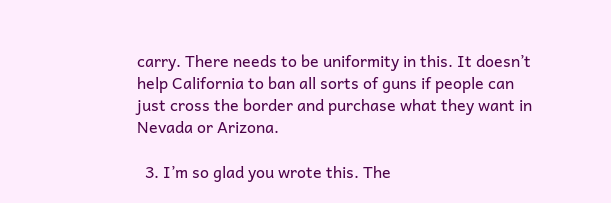carry. There needs to be uniformity in this. It doesn’t help California to ban all sorts of guns if people can just cross the border and purchase what they want in Nevada or Arizona.

  3. I’m so glad you wrote this. The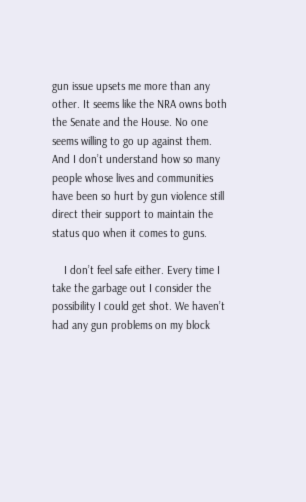gun issue upsets me more than any other. It seems like the NRA owns both the Senate and the House. No one seems willing to go up against them. And I don’t understand how so many people whose lives and communities have been so hurt by gun violence still direct their support to maintain the status quo when it comes to guns.

    I don’t feel safe either. Every time I take the garbage out I consider the possibility I could get shot. We haven’t had any gun problems on my block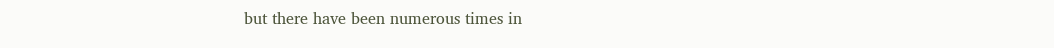but there have been numerous times in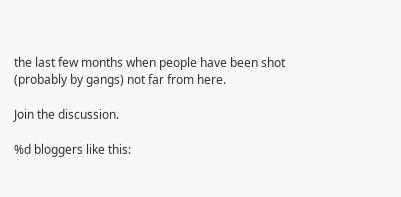the last few months when people have been shot (probably by gangs) not far from here.

Join the discussion.

%d bloggers like this: